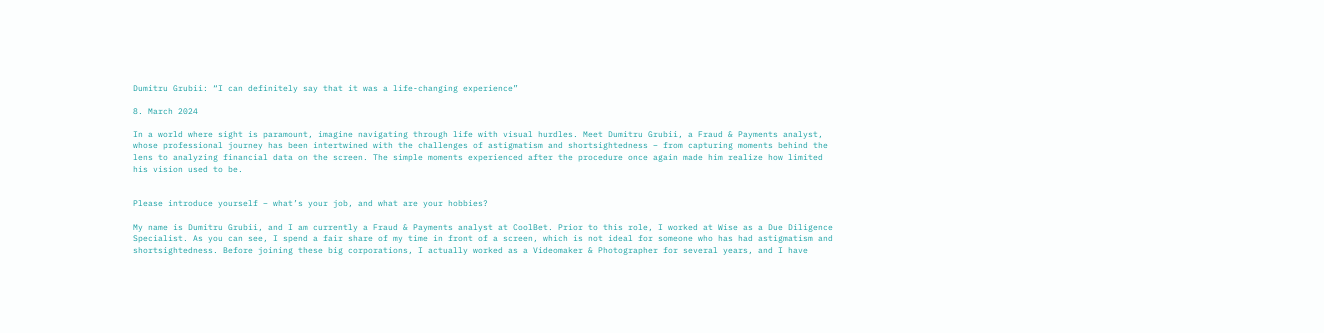Dumitru Grubii: “I can definitely say that it was a life-changing experience”

8. March 2024

In a world where sight is paramount, imagine navigating through life with visual hurdles. Meet Dumitru Grubii, a Fraud & Payments analyst, whose professional journey has been intertwined with the challenges of astigmatism and shortsightedness – from capturing moments behind the lens to analyzing financial data on the screen. The simple moments experienced after the procedure once again made him realize how limited his vision used to be.


Please introduce yourself – what’s your job, and what are your hobbies?

My name is Dumitru Grubii, and I am currently a Fraud & Payments analyst at CoolBet. Prior to this role, I worked at Wise as a Due Diligence Specialist. As you can see, I spend a fair share of my time in front of a screen, which is not ideal for someone who has had astigmatism and shortsightedness. Before joining these big corporations, I actually worked as a Videomaker & Photographer for several years, and I have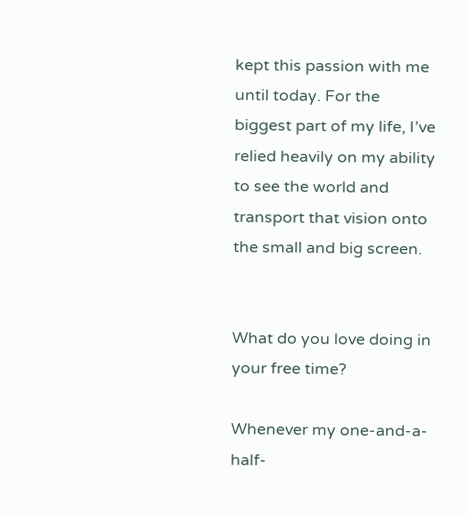kept this passion with me until today. For the biggest part of my life, I’ve relied heavily on my ability to see the world and transport that vision onto the small and big screen.


What do you love doing in your free time?

Whenever my one-and-a-half-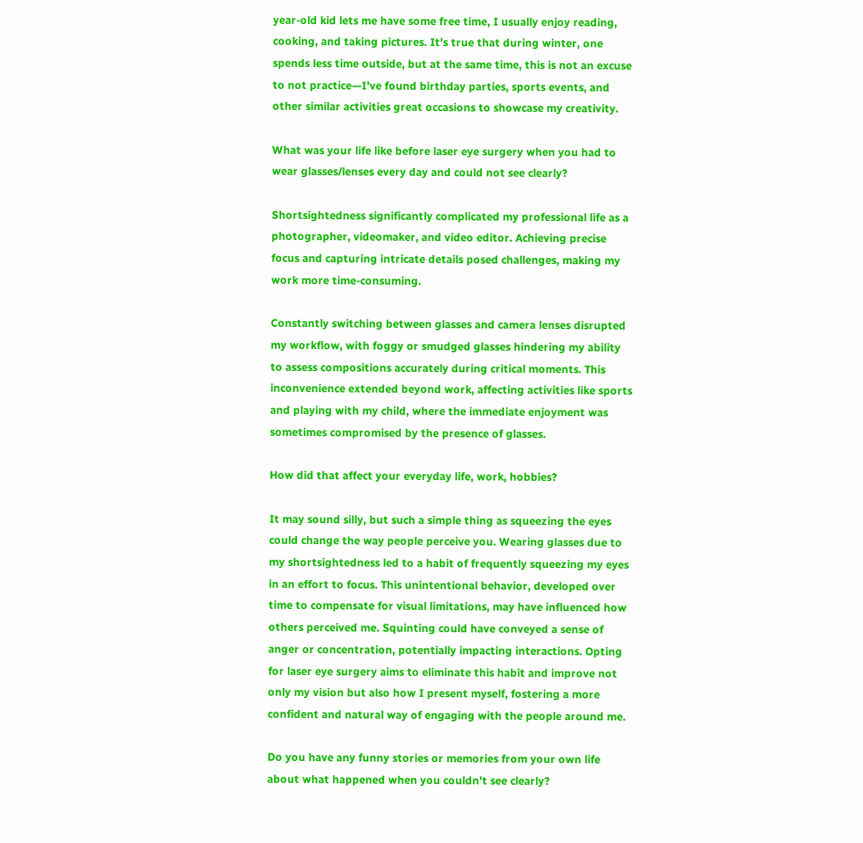year-old kid lets me have some free time, I usually enjoy reading, cooking, and taking pictures. It’s true that during winter, one spends less time outside, but at the same time, this is not an excuse to not practice—I’ve found birthday parties, sports events, and other similar activities great occasions to showcase my creativity.

What was your life like before laser eye surgery when you had to wear glasses/lenses every day and could not see clearly?

Shortsightedness significantly complicated my professional life as a photographer, videomaker, and video editor. Achieving precise focus and capturing intricate details posed challenges, making my work more time-consuming.

Constantly switching between glasses and camera lenses disrupted my workflow, with foggy or smudged glasses hindering my ability to assess compositions accurately during critical moments. This inconvenience extended beyond work, affecting activities like sports and playing with my child, where the immediate enjoyment was sometimes compromised by the presence of glasses.

How did that affect your everyday life, work, hobbies?

It may sound silly, but such a simple thing as squeezing the eyes could change the way people perceive you. Wearing glasses due to my shortsightedness led to a habit of frequently squeezing my eyes in an effort to focus. This unintentional behavior, developed over time to compensate for visual limitations, may have influenced how others perceived me. Squinting could have conveyed a sense of anger or concentration, potentially impacting interactions. Opting for laser eye surgery aims to eliminate this habit and improve not only my vision but also how I present myself, fostering a more confident and natural way of engaging with the people around me.

Do you have any funny stories or memories from your own life about what happened when you couldn’t see clearly?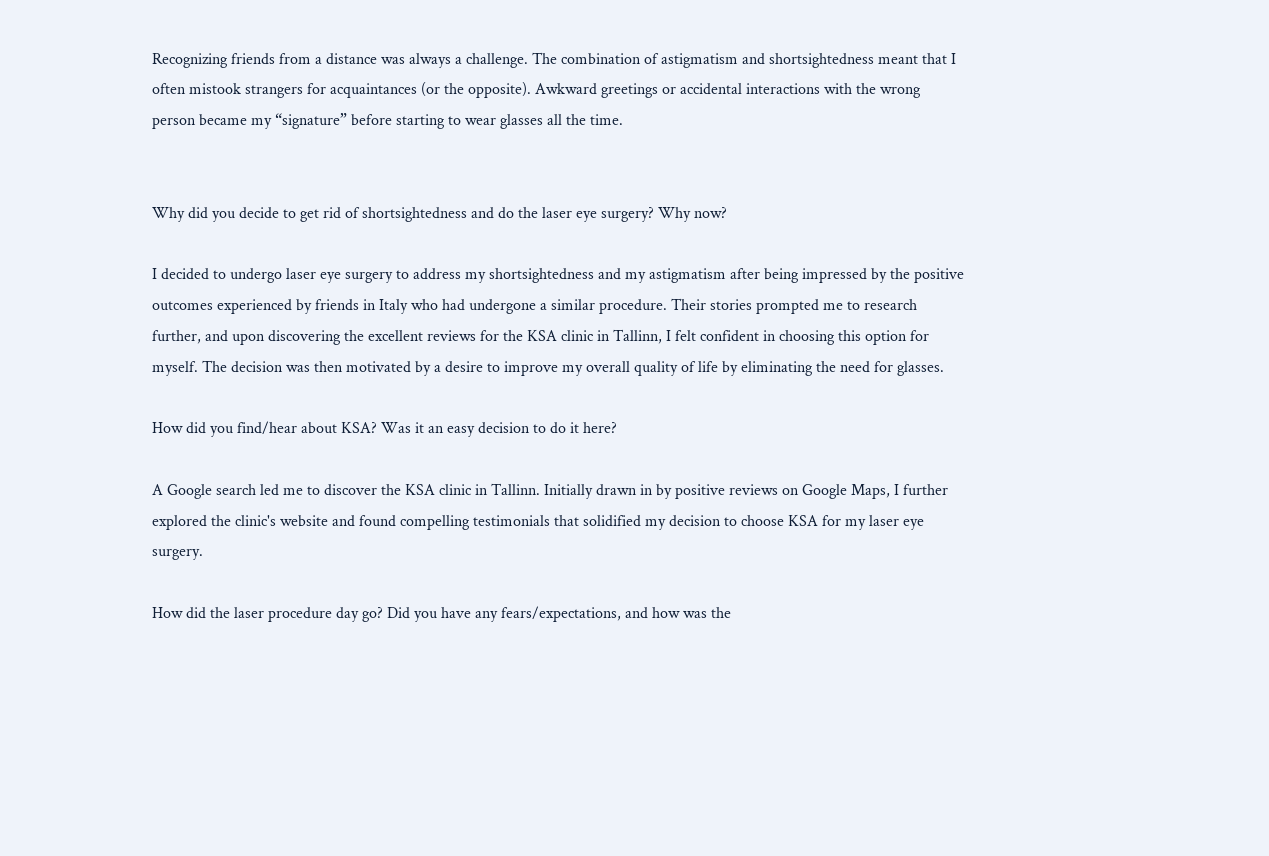Recognizing friends from a distance was always a challenge. The combination of astigmatism and shortsightedness meant that I often mistook strangers for acquaintances (or the opposite). Awkward greetings or accidental interactions with the wrong person became my “signature” before starting to wear glasses all the time.


Why did you decide to get rid of shortsightedness and do the laser eye surgery? Why now?

I decided to undergo laser eye surgery to address my shortsightedness and my astigmatism after being impressed by the positive outcomes experienced by friends in Italy who had undergone a similar procedure. Their stories prompted me to research further, and upon discovering the excellent reviews for the KSA clinic in Tallinn, I felt confident in choosing this option for myself. The decision was then motivated by a desire to improve my overall quality of life by eliminating the need for glasses.

How did you find/hear about KSA? Was it an easy decision to do it here?

A Google search led me to discover the KSA clinic in Tallinn. Initially drawn in by positive reviews on Google Maps, I further explored the clinic's website and found compelling testimonials that solidified my decision to choose KSA for my laser eye surgery.

How did the laser procedure day go? Did you have any fears/expectations, and how was the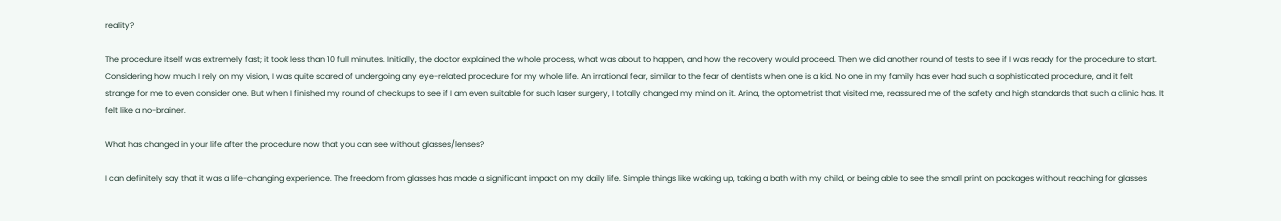reality?

The procedure itself was extremely fast; it took less than 10 full minutes. Initially, the doctor explained the whole process, what was about to happen, and how the recovery would proceed. Then we did another round of tests to see if I was ready for the procedure to start. Considering how much I rely on my vision, I was quite scared of undergoing any eye-related procedure for my whole life. An irrational fear, similar to the fear of dentists when one is a kid. No one in my family has ever had such a sophisticated procedure, and it felt strange for me to even consider one. But when I finished my round of checkups to see if I am even suitable for such laser surgery, I totally changed my mind on it. Arina, the optometrist that visited me, reassured me of the safety and high standards that such a clinic has. It felt like a no-brainer.

What has changed in your life after the procedure now that you can see without glasses/lenses?

I can definitely say that it was a life-changing experience. The freedom from glasses has made a significant impact on my daily life. Simple things like waking up, taking a bath with my child, or being able to see the small print on packages without reaching for glasses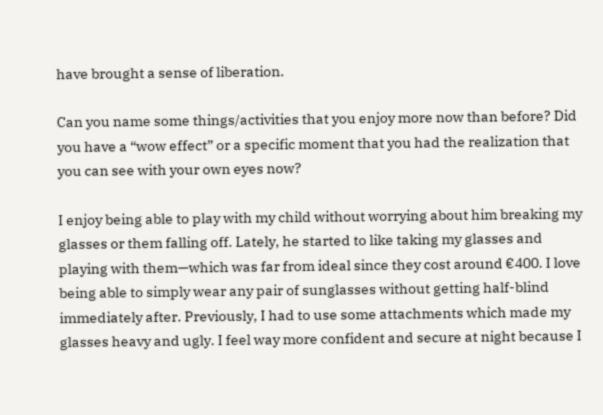have brought a sense of liberation.

Can you name some things/activities that you enjoy more now than before? Did you have a “wow effect” or a specific moment that you had the realization that you can see with your own eyes now?

I enjoy being able to play with my child without worrying about him breaking my glasses or them falling off. Lately, he started to like taking my glasses and playing with them—which was far from ideal since they cost around €400. I love being able to simply wear any pair of sunglasses without getting half-blind immediately after. Previously, I had to use some attachments which made my glasses heavy and ugly. I feel way more confident and secure at night because I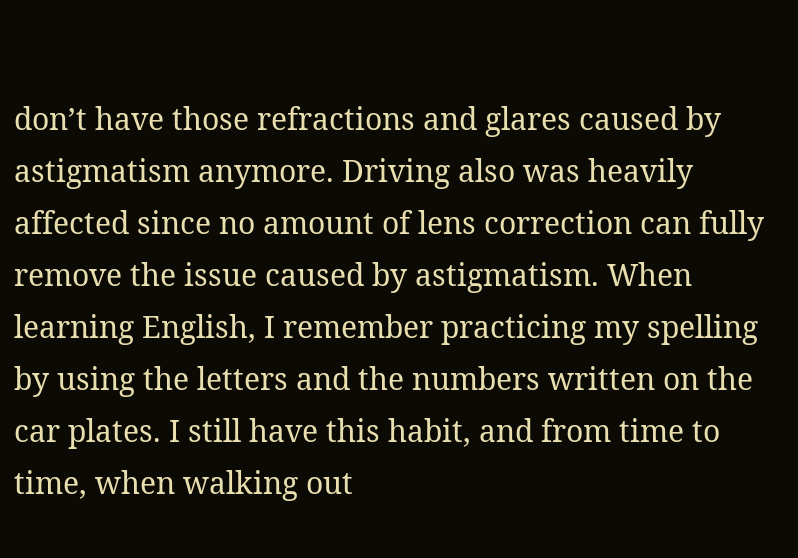don’t have those refractions and glares caused by astigmatism anymore. Driving also was heavily affected since no amount of lens correction can fully remove the issue caused by astigmatism. When learning English, I remember practicing my spelling by using the letters and the numbers written on the car plates. I still have this habit, and from time to time, when walking out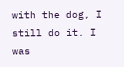with the dog, I still do it. I was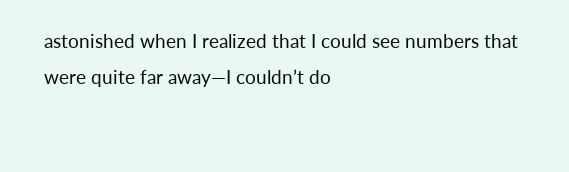astonished when I realized that I could see numbers that were quite far away—I couldn’t do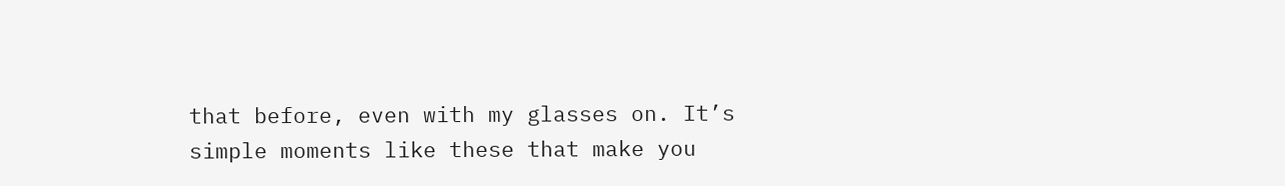that before, even with my glasses on. It’s simple moments like these that make you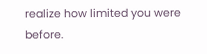realize how limited you were before.